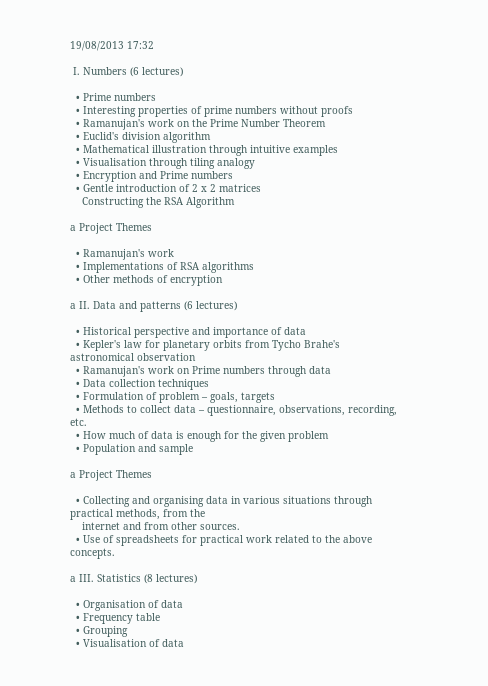19/08/2013 17:32

 I. Numbers (6 lectures)

  • Prime numbers
  • Interesting properties of prime numbers without proofs
  • Ramanujan's work on the Prime Number Theorem
  • Euclid's division algorithm
  • Mathematical illustration through intuitive examples
  • Visualisation through tiling analogy
  • Encryption and Prime numbers
  • Gentle introduction of 2 x 2 matrices
    Constructing the RSA Algorithm

a Project Themes

  • Ramanujan's work
  • Implementations of RSA algorithms
  • Other methods of encryption

a II. Data and patterns (6 lectures)

  • Historical perspective and importance of data
  • Kepler's law for planetary orbits from Tycho Brahe's astronomical observation
  • Ramanujan's work on Prime numbers through data
  • Data collection techniques
  • Formulation of problem – goals, targets
  • Methods to collect data – questionnaire, observations, recording, etc.
  • How much of data is enough for the given problem
  • Population and sample

a Project Themes

  • Collecting and organising data in various situations through practical methods, from the
    internet and from other sources.
  • Use of spreadsheets for practical work related to the above concepts.

a III. Statistics (8 lectures)

  • Organisation of data
  • Frequency table
  • Grouping
  • Visualisation of data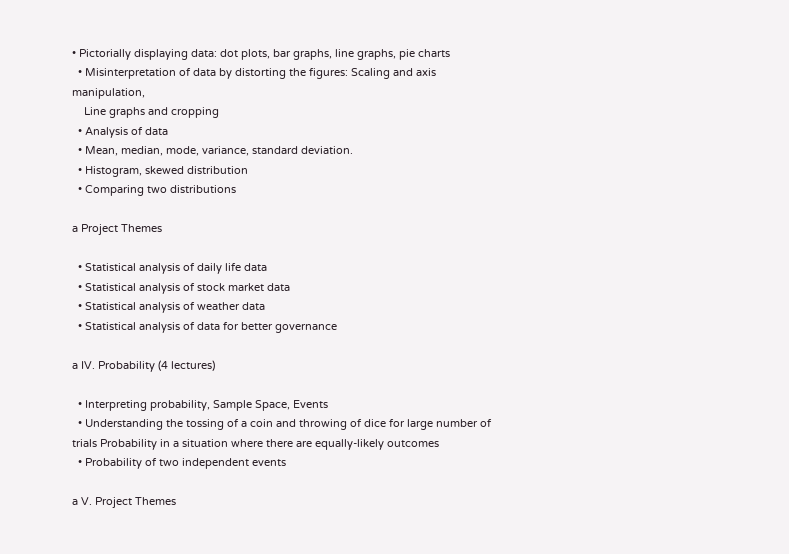• Pictorially displaying data: dot plots, bar graphs, line graphs, pie charts
  • Misinterpretation of data by distorting the figures: Scaling and axis manipulation,
    Line graphs and cropping
  • Analysis of data
  • Mean, median, mode, variance, standard deviation.
  • Histogram, skewed distribution
  • Comparing two distributions

a Project Themes

  • Statistical analysis of daily life data
  • Statistical analysis of stock market data
  • Statistical analysis of weather data
  • Statistical analysis of data for better governance

a IV. Probability (4 lectures)

  • Interpreting probability, Sample Space, Events
  • Understanding the tossing of a coin and throwing of dice for large number of trials Probability in a situation where there are equally-likely outcomes
  • Probability of two independent events

a V. Project Themes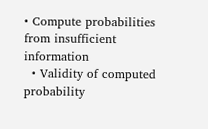• Compute probabilities from insufficient information
  • Validity of computed probability